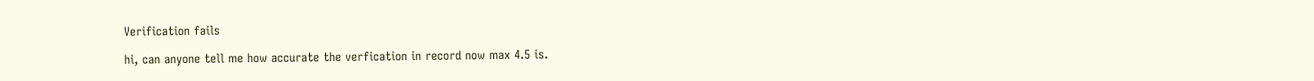Verification fails

hi, can anyone tell me how accurate the verfication in record now max 4.5 is.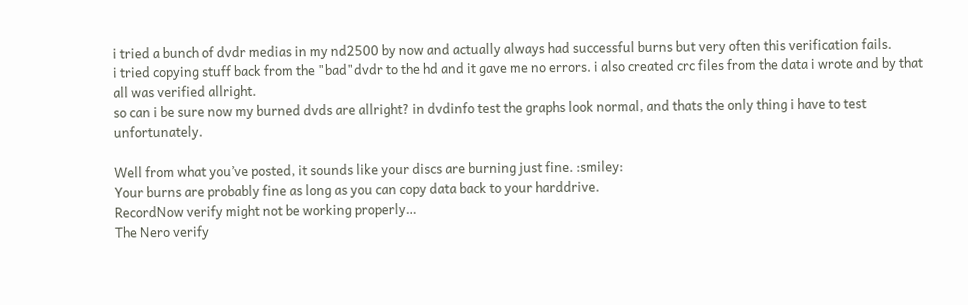i tried a bunch of dvdr medias in my nd2500 by now and actually always had successful burns but very often this verification fails.
i tried copying stuff back from the "bad"dvdr to the hd and it gave me no errors. i also created crc files from the data i wrote and by that all was verified allright.
so can i be sure now my burned dvds are allright? in dvdinfo test the graphs look normal, and thats the only thing i have to test unfortunately.

Well from what you’ve posted, it sounds like your discs are burning just fine. :smiley:
Your burns are probably fine as long as you can copy data back to your harddrive.
RecordNow verify might not be working properly…
The Nero verify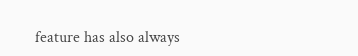feature has also always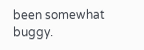been somewhat buggy.